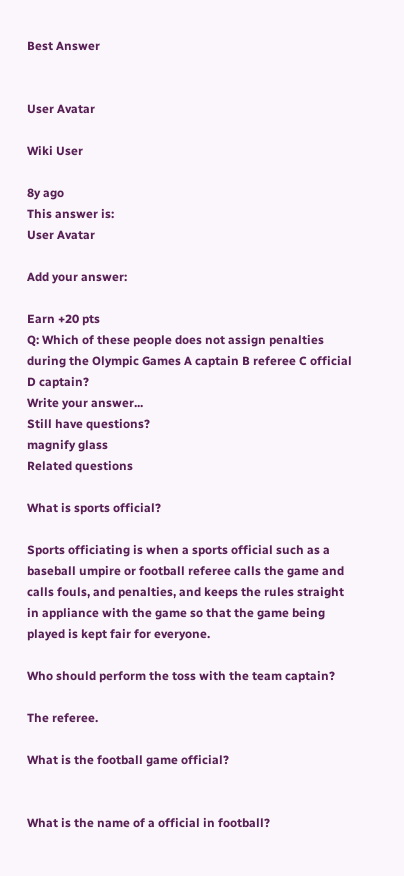Best Answer


User Avatar

Wiki User

8y ago
This answer is:
User Avatar

Add your answer:

Earn +20 pts
Q: Which of these people does not assign penalties during the Olympic Games A captain B referee C official D captain?
Write your answer...
Still have questions?
magnify glass
Related questions

What is sports official?

Sports officiating is when a sports official such as a baseball umpire or football referee calls the game and calls fouls, and penalties, and keeps the rules straight in appliance with the game so that the game being played is kept fair for everyone.

Who should perform the toss with the team captain?

The referee.

What is the football game official?


What is the name of a official in football?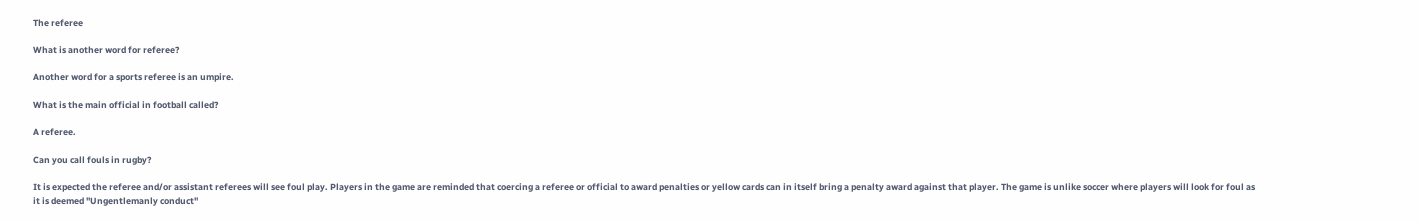The referee

What is another word for referee?

Another word for a sports referee is an umpire.

What is the main official in football called?

A referee.

Can you call fouls in rugby?

It is expected the referee and/or assistant referees will see foul play. Players in the game are reminded that coercing a referee or official to award penalties or yellow cards can in itself bring a penalty award against that player. The game is unlike soccer where players will look for foul as it is deemed "Ungentlemanly conduct"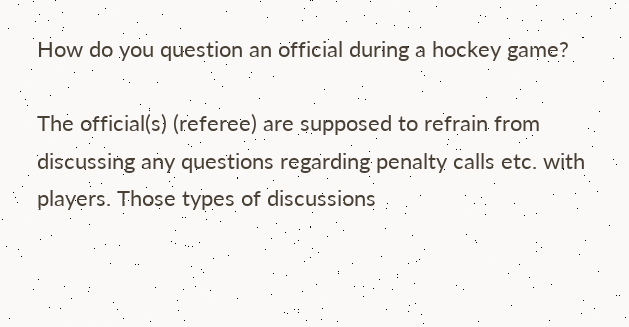How do you question an official during a hockey game?

The official(s) (referee) are supposed to refrain from discussing any questions regarding penalty calls etc. with players. Those types of discussions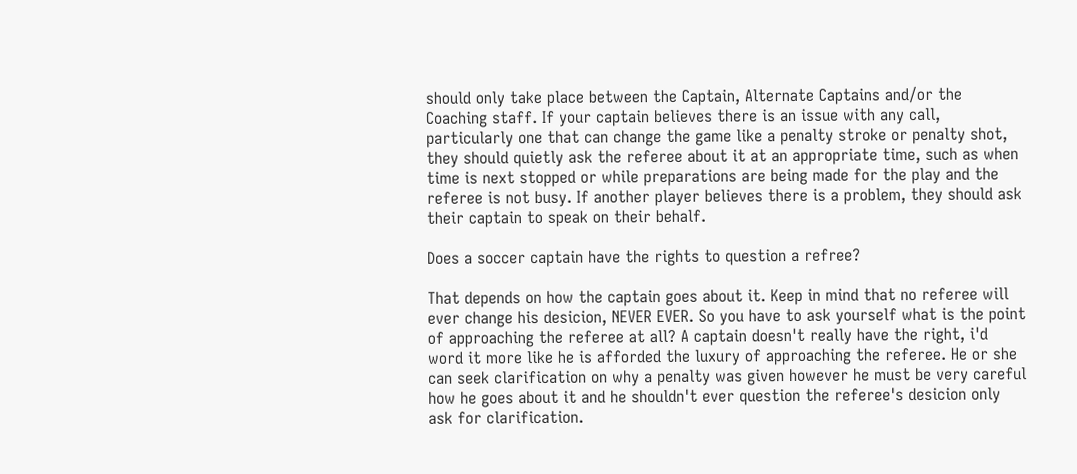should only take place between the Captain, Alternate Captains and/or the Coaching staff. If your captain believes there is an issue with any call, particularly one that can change the game like a penalty stroke or penalty shot, they should quietly ask the referee about it at an appropriate time, such as when time is next stopped or while preparations are being made for the play and the referee is not busy. If another player believes there is a problem, they should ask their captain to speak on their behalf.

Does a soccer captain have the rights to question a refree?

That depends on how the captain goes about it. Keep in mind that no referee will ever change his desicion, NEVER EVER. So you have to ask yourself what is the point of approaching the referee at all? A captain doesn't really have the right, i'd word it more like he is afforded the luxury of approaching the referee. He or she can seek clarification on why a penalty was given however he must be very careful how he goes about it and he shouldn't ever question the referee's desicion only ask for clarification.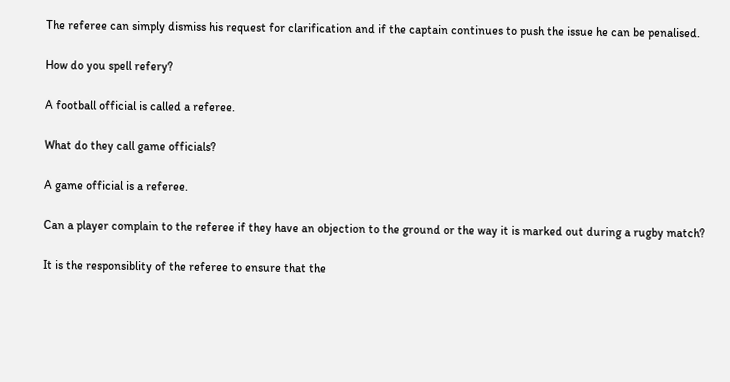The referee can simply dismiss his request for clarification and if the captain continues to push the issue he can be penalised.

How do you spell refery?

A football official is called a referee.

What do they call game officials?

A game official is a referee.

Can a player complain to the referee if they have an objection to the ground or the way it is marked out during a rugby match?

It is the responsiblity of the referee to ensure that the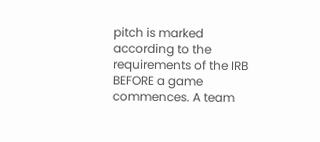pitch is marked according to the requirements of the IRB BEFORE a game commences. A team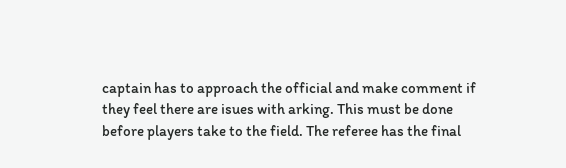captain has to approach the official and make comment if they feel there are isues with arking. This must be done before players take to the field. The referee has the final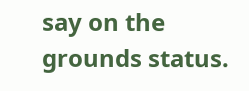say on the grounds status.